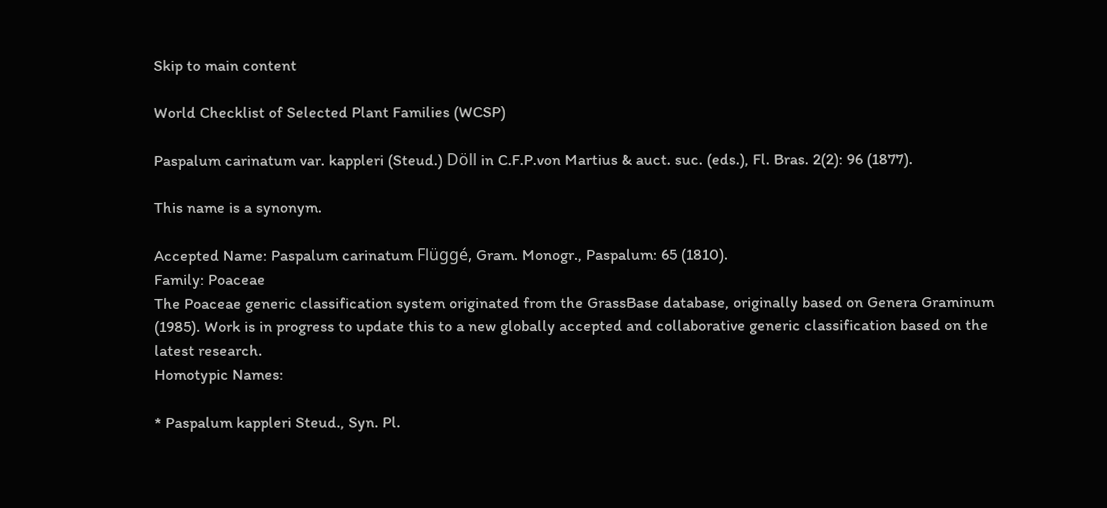Skip to main content

World Checklist of Selected Plant Families (WCSP)

Paspalum carinatum var. kappleri (Steud.) Döll in C.F.P.von Martius & auct. suc. (eds.), Fl. Bras. 2(2): 96 (1877).

This name is a synonym.

Accepted Name: Paspalum carinatum Flüggé, Gram. Monogr., Paspalum: 65 (1810).
Family: Poaceae
The Poaceae generic classification system originated from the GrassBase database, originally based on Genera Graminum (1985). Work is in progress to update this to a new globally accepted and collaborative generic classification based on the latest research.
Homotypic Names:

* Paspalum kappleri Steud., Syn. Pl.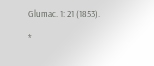Glumac. 1: 21 (1853).

*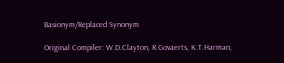Basionym/Replaced Synonym

Original Compiler: W.D.Clayton, R.Govaerts, K.T.Harman,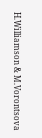H.Williamson & M.Vorontsova